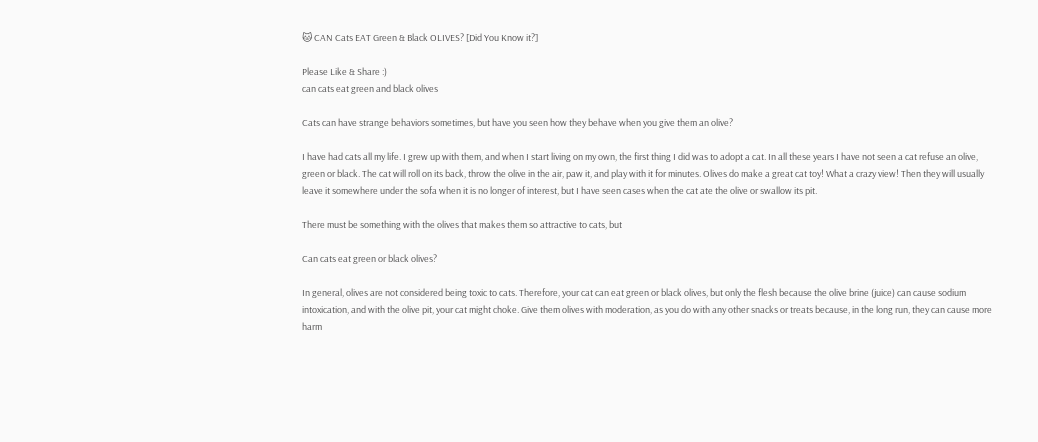🐱 CAN Cats EAT Green & Black OLIVES? [Did You Know it?]

Please Like & Share :)
can cats eat green and black olives

Cats can have strange behaviors sometimes, but have you seen how they behave when you give them an olive?

I have had cats all my life. I grew up with them, and when I start living on my own, the first thing I did was to adopt a cat. In all these years I have not seen a cat refuse an olive, green or black. The cat will roll on its back, throw the olive in the air, paw it, and play with it for minutes. Olives do make a great cat toy! What a crazy view! Then they will usually leave it somewhere under the sofa when it is no longer of interest, but I have seen cases when the cat ate the olive or swallow its pit.

There must be something with the olives that makes them so attractive to cats, but

Can cats eat green or black olives?

In general, olives are not considered being toxic to cats. Therefore, your cat can eat green or black olives, but only the flesh because the olive brine (juice) can cause sodium intoxication, and with the olive pit, your cat might choke. Give them olives with moderation, as you do with any other snacks or treats because, in the long run, they can cause more harm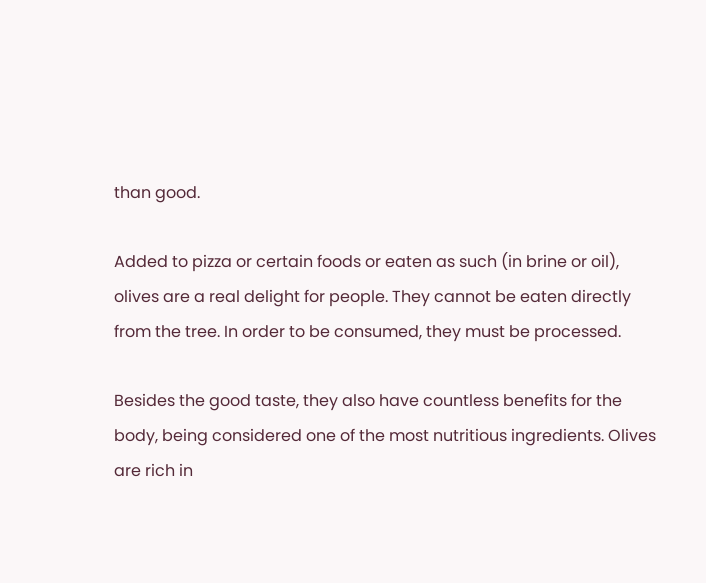than good.

Added to pizza or certain foods or eaten as such (in brine or oil), olives are a real delight for people. They cannot be eaten directly from the tree. In order to be consumed, they must be processed.

Besides the good taste, they also have countless benefits for the body, being considered one of the most nutritious ingredients. Olives are rich in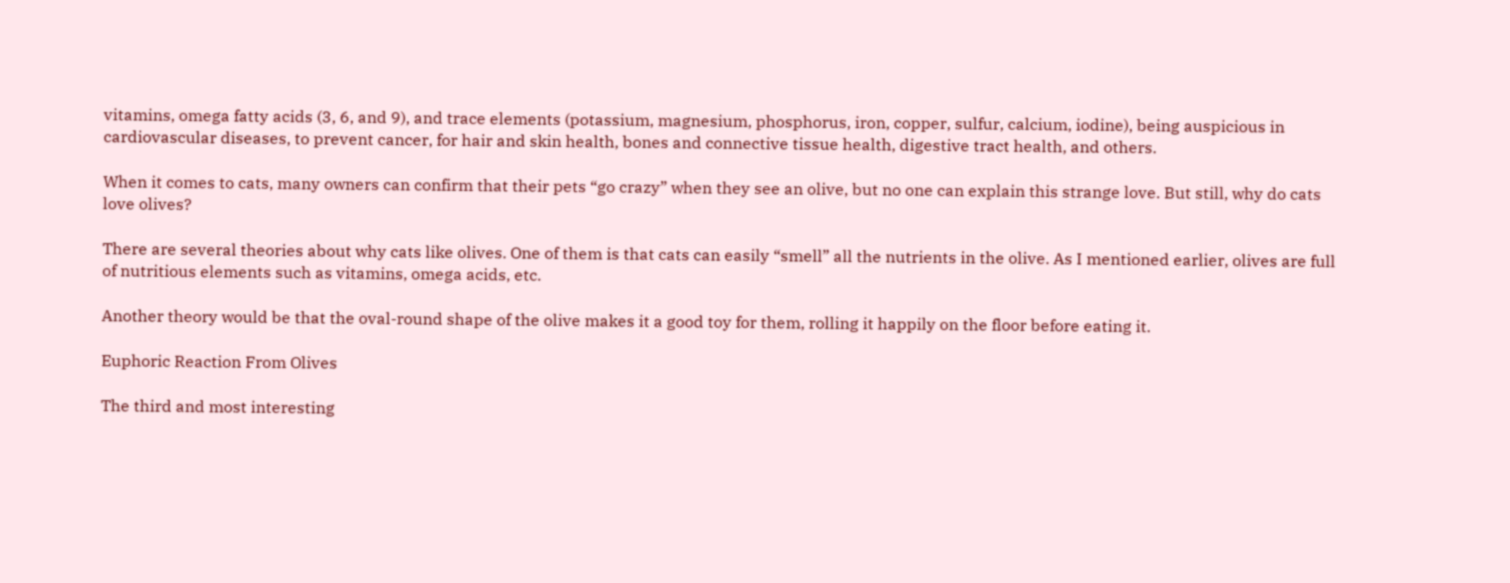vitamins, omega fatty acids (3, 6, and 9), and trace elements (potassium, magnesium, phosphorus, iron, copper, sulfur, calcium, iodine), being auspicious in cardiovascular diseases, to prevent cancer, for hair and skin health, bones and connective tissue health, digestive tract health, and others.

When it comes to cats, many owners can confirm that their pets “go crazy” when they see an olive, but no one can explain this strange love. But still, why do cats love olives?

There are several theories about why cats like olives. One of them is that cats can easily “smell” all the nutrients in the olive. As I mentioned earlier, olives are full of nutritious elements such as vitamins, omega acids, etc.

Another theory would be that the oval-round shape of the olive makes it a good toy for them, rolling it happily on the floor before eating it.

Euphoric Reaction From Olives

The third and most interesting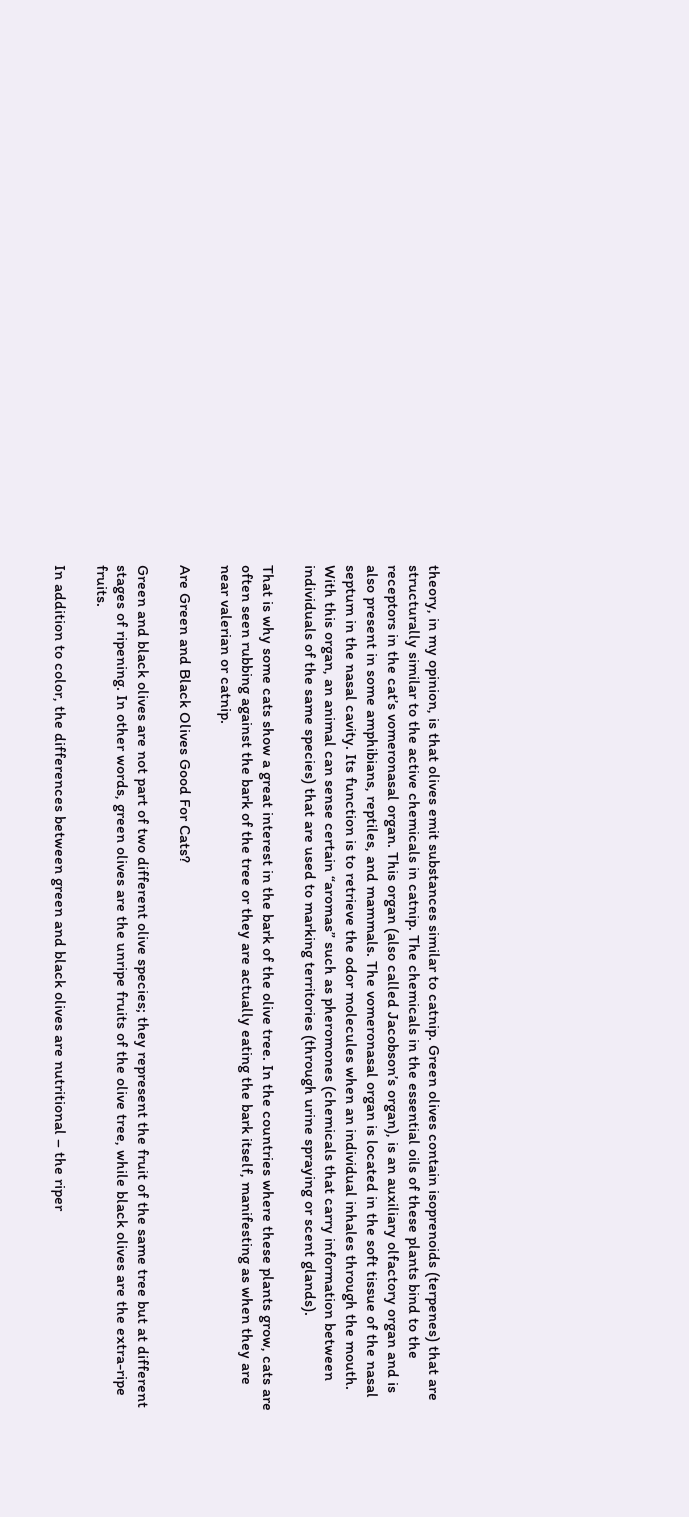theory, in my opinion, is that olives emit substances similar to catnip. Green olives contain isoprenoids (terpenes) that are structurally similar to the active chemicals in catnip. The chemicals in the essential oils of these plants bind to the receptors in the cat’s vomeronasal organ. This organ (also called Jacobson’s organ), is an auxiliary olfactory organ and is also present in some amphibians, reptiles, and mammals. The vomeronasal organ is located in the soft tissue of the nasal septum in the nasal cavity. Its function is to retrieve the odor molecules when an individual inhales through the mouth. With this organ, an animal can sense certain “aromas” such as pheromones (chemicals that carry information between individuals of the same species) that are used to marking territories (through urine spraying or scent glands).

That is why some cats show a great interest in the bark of the olive tree. In the countries where these plants grow, cats are often seen rubbing against the bark of the tree or they are actually eating the bark itself, manifesting as when they are near valerian or catnip.

Are Green and Black Olives Good For Cats?

Green and black olives are not part of two different olive species; they represent the fruit of the same tree but at different stages of ripening. In other words, green olives are the unripe fruits of the olive tree, while black olives are the extra-ripe fruits.

In addition to color, the differences between green and black olives are nutritional – the riper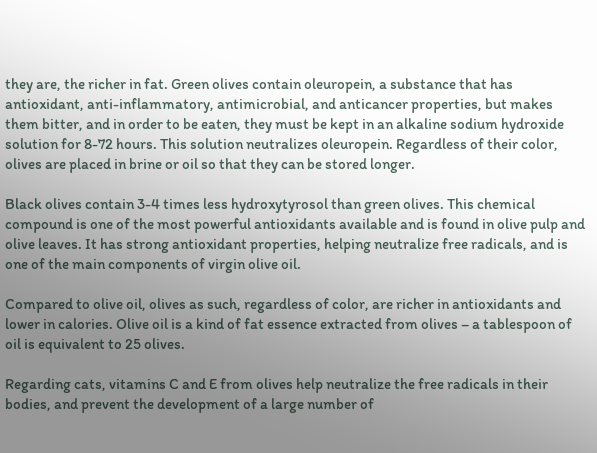they are, the richer in fat. Green olives contain oleuropein, a substance that has antioxidant, anti-inflammatory, antimicrobial, and anticancer properties, but makes them bitter, and in order to be eaten, they must be kept in an alkaline sodium hydroxide solution for 8-72 hours. This solution neutralizes oleuropein. Regardless of their color, olives are placed in brine or oil so that they can be stored longer.

Black olives contain 3-4 times less hydroxytyrosol than green olives. This chemical compound is one of the most powerful antioxidants available and is found in olive pulp and olive leaves. It has strong antioxidant properties, helping neutralize free radicals, and is one of the main components of virgin olive oil.

Compared to olive oil, olives as such, regardless of color, are richer in antioxidants and lower in calories. Olive oil is a kind of fat essence extracted from olives – a tablespoon of oil is equivalent to 25 olives.

Regarding cats, vitamins C and E from olives help neutralize the free radicals in their bodies, and prevent the development of a large number of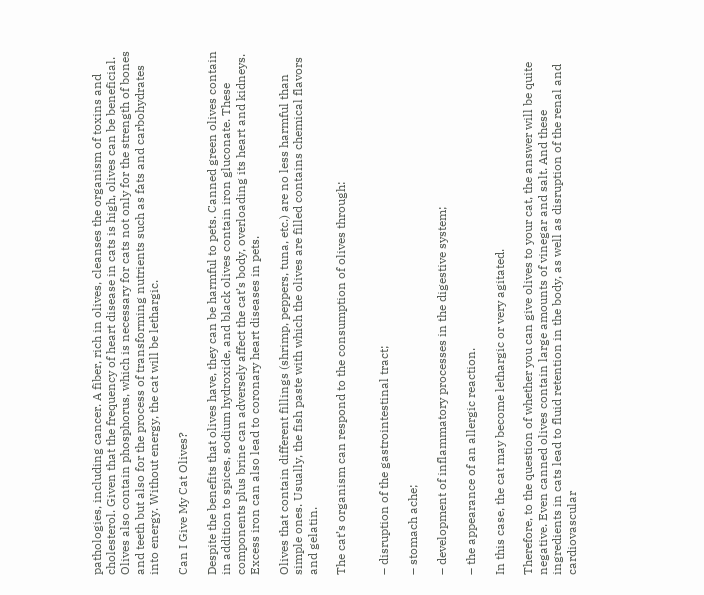pathologies, including cancer. A fiber, rich in olives, cleanses the organism of toxins and cholesterol. Given that the frequency of heart disease in cats is high, olives can be beneficial. Olives also contain phosphorus, which is necessary for cats not only for the strength of bones and teeth but also for the process of transforming nutrients such as fats and carbohydrates into energy. Without energy, the cat will be lethargic.

Can I Give My Cat Olives?

Despite the benefits that olives have, they can be harmful to pets. Canned green olives contain in addition to spices, sodium hydroxide, and black olives contain iron gluconate. These components plus brine can adversely affect the cat’s body, overloading its heart and kidneys. Excess iron can also lead to coronary heart diseases in pets.

Olives that contain different fillings (shrimp, peppers, tuna, etc.) are no less harmful than simple ones. Usually, the fish paste with which the olives are filled contains chemical flavors and gelatin.

The cat’s organism can respond to the consumption of olives through:


– disruption of the gastrointestinal tract;

– stomach ache;

– development of inflammatory processes in the digestive system;

– the appearance of an allergic reaction.

In this case, the cat may become lethargic or very agitated.

Therefore, to the question of whether you can give olives to your cat, the answer will be quite negative. Even canned olives contain large amounts of vinegar and salt. And these ingredients in cats lead to fluid retention in the body, as well as disruption of the renal and cardiovascular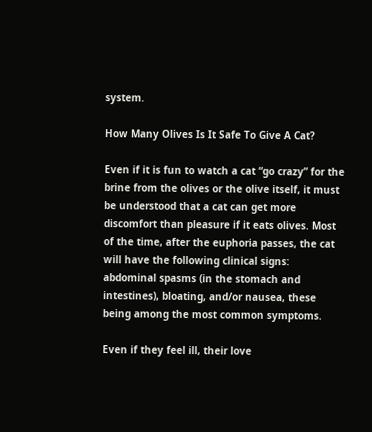system.

How Many Olives Is It Safe To Give A Cat?

Even if it is fun to watch a cat “go crazy” for the brine from the olives or the olive itself, it must be understood that a cat can get more discomfort than pleasure if it eats olives. Most of the time, after the euphoria passes, the cat will have the following clinical signs: abdominal spasms (in the stomach and intestines), bloating, and/or nausea, these being among the most common symptoms.

Even if they feel ill, their love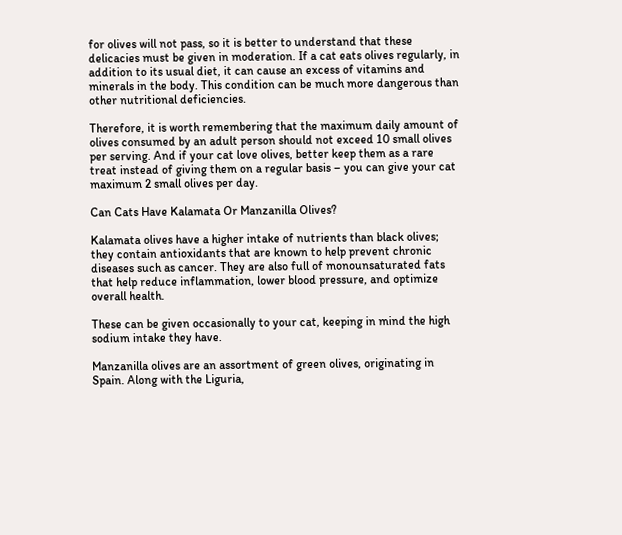for olives will not pass, so it is better to understand that these delicacies must be given in moderation. If a cat eats olives regularly, in addition to its usual diet, it can cause an excess of vitamins and minerals in the body. This condition can be much more dangerous than other nutritional deficiencies.

Therefore, it is worth remembering that the maximum daily amount of olives consumed by an adult person should not exceed 10 small olives per serving. And if your cat love olives, better keep them as a rare treat instead of giving them on a regular basis – you can give your cat maximum 2 small olives per day.

Can Cats Have Kalamata Or Manzanilla Olives?

Kalamata olives have a higher intake of nutrients than black olives; they contain antioxidants that are known to help prevent chronic diseases such as cancer. They are also full of monounsaturated fats that help reduce inflammation, lower blood pressure, and optimize overall health.

These can be given occasionally to your cat, keeping in mind the high sodium intake they have.

Manzanilla olives are an assortment of green olives, originating in Spain. Along with the Liguria,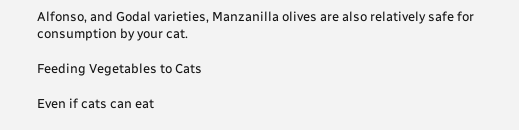Alfonso, and Godal varieties, Manzanilla olives are also relatively safe for consumption by your cat.

Feeding Vegetables to Cats

Even if cats can eat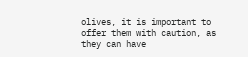olives, it is important to offer them with caution, as they can have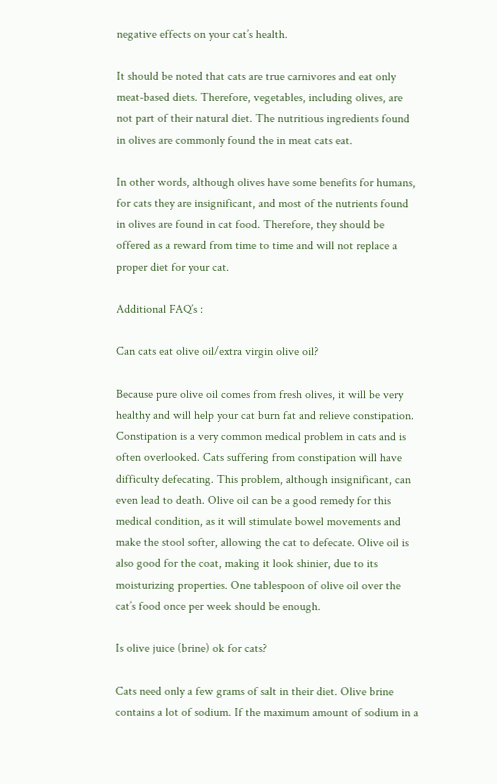negative effects on your cat’s health.

It should be noted that cats are true carnivores and eat only meat-based diets. Therefore, vegetables, including olives, are not part of their natural diet. The nutritious ingredients found in olives are commonly found the in meat cats eat.

In other words, although olives have some benefits for humans, for cats they are insignificant, and most of the nutrients found in olives are found in cat food. Therefore, they should be offered as a reward from time to time and will not replace a proper diet for your cat.

Additional FAQ’s :

Can cats eat olive oil/extra virgin olive oil?

Because pure olive oil comes from fresh olives, it will be very healthy and will help your cat burn fat and relieve constipation. Constipation is a very common medical problem in cats and is often overlooked. Cats suffering from constipation will have difficulty defecating. This problem, although insignificant, can even lead to death. Olive oil can be a good remedy for this medical condition, as it will stimulate bowel movements and make the stool softer, allowing the cat to defecate. Olive oil is also good for the coat, making it look shinier, due to its moisturizing properties. One tablespoon of olive oil over the cat’s food once per week should be enough.

Is olive juice (brine) ok for cats?

Cats need only a few grams of salt in their diet. Olive brine contains a lot of sodium. If the maximum amount of sodium in a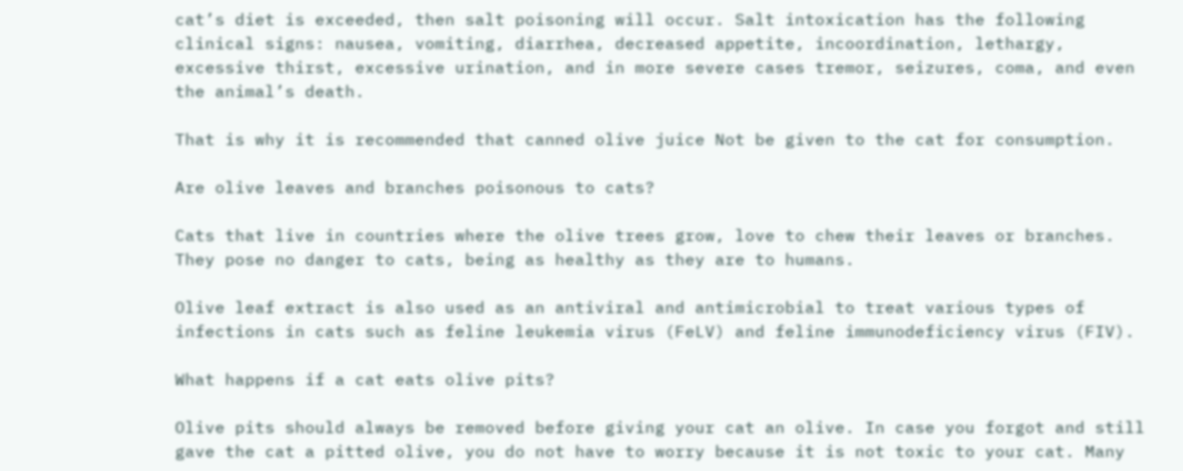cat’s diet is exceeded, then salt poisoning will occur. Salt intoxication has the following clinical signs: nausea, vomiting, diarrhea, decreased appetite, incoordination, lethargy, excessive thirst, excessive urination, and in more severe cases tremor, seizures, coma, and even the animal’s death.

That is why it is recommended that canned olive juice Not be given to the cat for consumption.

Are olive leaves and branches poisonous to cats?

Cats that live in countries where the olive trees grow, love to chew their leaves or branches. They pose no danger to cats, being as healthy as they are to humans.

Olive leaf extract is also used as an antiviral and antimicrobial to treat various types of infections in cats such as feline leukemia virus (FeLV) and feline immunodeficiency virus (FIV).

What happens if a cat eats olive pits?

Olive pits should always be removed before giving your cat an olive. In case you forgot and still gave the cat a pitted olive, you do not have to worry because it is not toxic to your cat. Many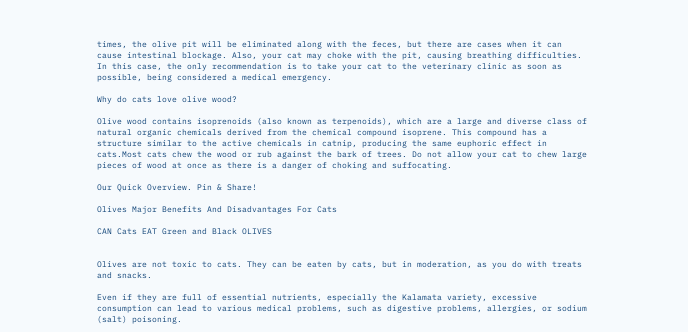times, the olive pit will be eliminated along with the feces, but there are cases when it can cause intestinal blockage. Also, your cat may choke with the pit, causing breathing difficulties. In this case, the only recommendation is to take your cat to the veterinary clinic as soon as possible, being considered a medical emergency.

Why do cats love olive wood?

Olive wood contains isoprenoids (also known as terpenoids), which are a large and diverse class of natural organic chemicals derived from the chemical compound isoprene. This compound has a structure similar to the active chemicals in catnip, producing the same euphoric effect in cats.Most cats chew the wood or rub against the bark of trees. Do not allow your cat to chew large pieces of wood at once as there is a danger of choking and suffocating.

Our Quick Overview. Pin & Share!

Olives Major Benefits And Disadvantages For Cats

CAN Cats EAT Green and Black OLIVES


Olives are not toxic to cats. They can be eaten by cats, but in moderation, as you do with treats and snacks.

Even if they are full of essential nutrients, especially the Kalamata variety, excessive consumption can lead to various medical problems, such as digestive problems, allergies, or sodium (salt) poisoning.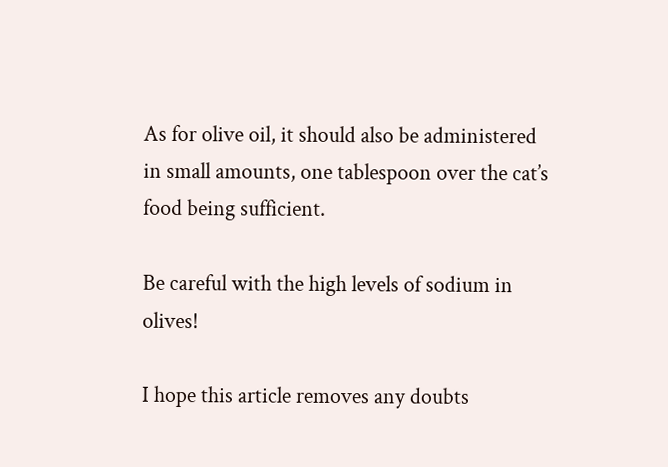As for olive oil, it should also be administered in small amounts, one tablespoon over the cat’s food being sufficient.

Be careful with the high levels of sodium in olives!

I hope this article removes any doubts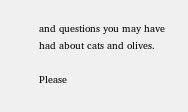and questions you may have had about cats and olives.

Please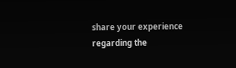share your experience regarding the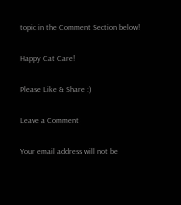topic in the Comment Section below!

Happy Cat Care!

Please Like & Share :)

Leave a Comment

Your email address will not be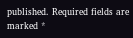published. Required fields are marked *